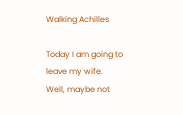Walking Achilles

Today I am going to leave my wife. Well, maybe not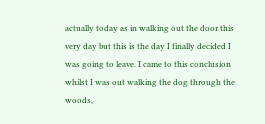actually today as in walking out the door this very day but this is the day I finally decided I was going to leave. I came to this conclusion whilst I was out walking the dog through the woods,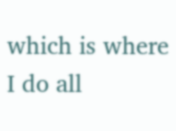which is where I do all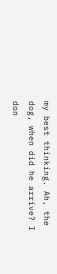my best thinking. Ah, the dog, when did he arrive? I don